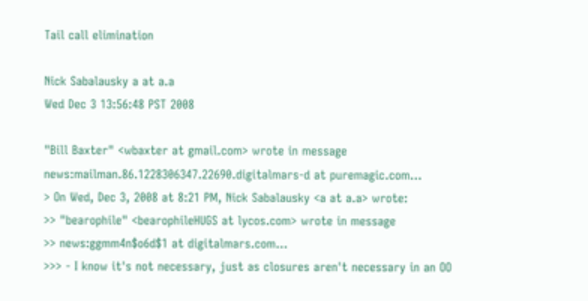Tail call elimination

Nick Sabalausky a at a.a
Wed Dec 3 13:56:48 PST 2008

"Bill Baxter" <wbaxter at gmail.com> wrote in message
news:mailman.86.1228306347.22690.digitalmars-d at puremagic.com...
> On Wed, Dec 3, 2008 at 8:21 PM, Nick Sabalausky <a at a.a> wrote:
>> "bearophile" <bearophileHUGS at lycos.com> wrote in message
>> news:ggmm4n$o6d$1 at digitalmars.com...
>>> - I know it's not necessary, just as closures aren't necessary in an OO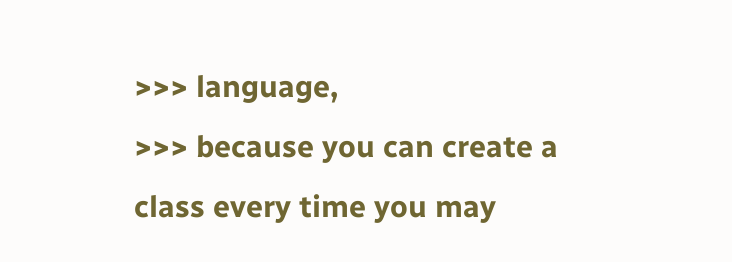>>> language,
>>> because you can create a class every time you may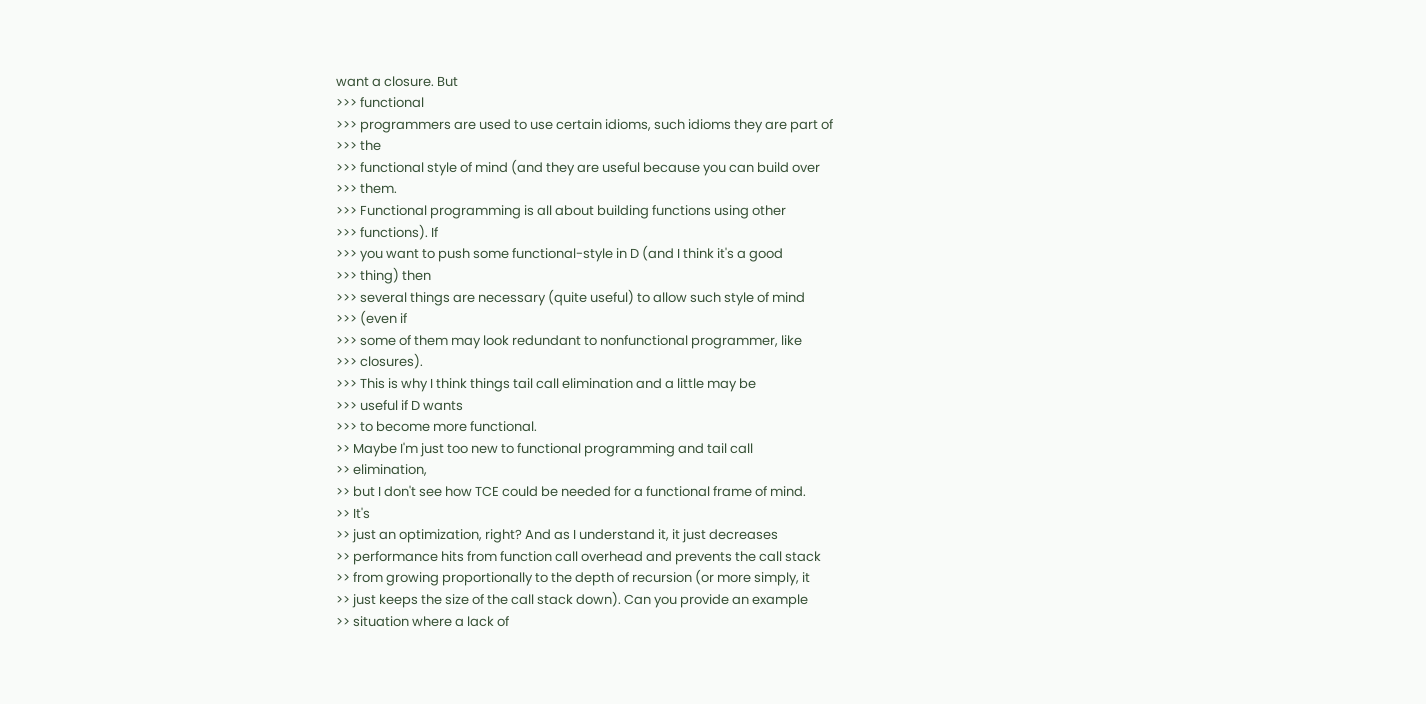want a closure. But
>>> functional
>>> programmers are used to use certain idioms, such idioms they are part of
>>> the
>>> functional style of mind (and they are useful because you can build over
>>> them.
>>> Functional programming is all about building functions using other
>>> functions). If
>>> you want to push some functional-style in D (and I think it's a good
>>> thing) then
>>> several things are necessary (quite useful) to allow such style of mind
>>> (even if
>>> some of them may look redundant to nonfunctional programmer, like
>>> closures).
>>> This is why I think things tail call elimination and a little may be
>>> useful if D wants
>>> to become more functional.
>> Maybe I'm just too new to functional programming and tail call
>> elimination,
>> but I don't see how TCE could be needed for a functional frame of mind.
>> It's
>> just an optimization, right? And as I understand it, it just decreases
>> performance hits from function call overhead and prevents the call stack
>> from growing proportionally to the depth of recursion (or more simply, it
>> just keeps the size of the call stack down). Can you provide an example
>> situation where a lack of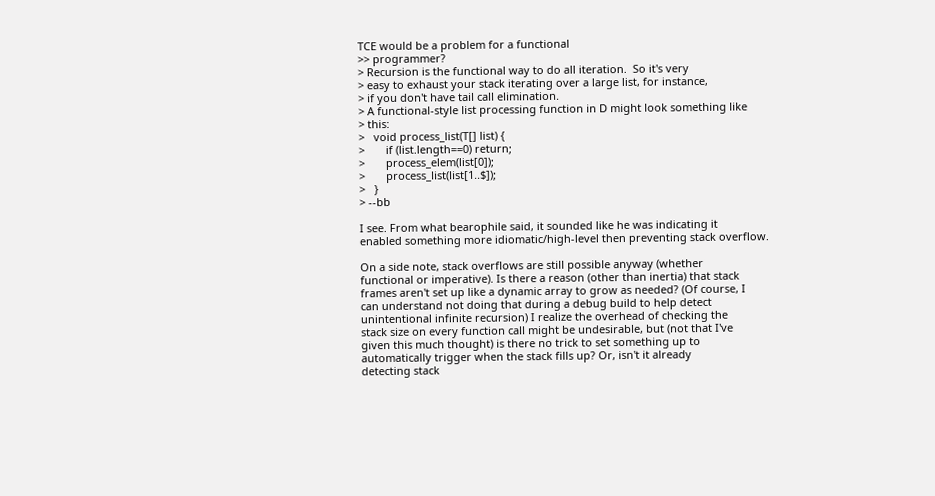TCE would be a problem for a functional
>> programmer?
> Recursion is the functional way to do all iteration.  So it's very
> easy to exhaust your stack iterating over a large list, for instance,
> if you don't have tail call elimination.
> A functional-style list processing function in D might look something like
> this:
>   void process_list(T[] list) {
>       if (list.length==0) return;
>       process_elem(list[0]);
>       process_list(list[1..$]);
>   }
> --bb

I see. From what bearophile said, it sounded like he was indicating it
enabled something more idiomatic/high-level then preventing stack overflow.

On a side note, stack overflows are still possible anyway (whether
functional or imperative). Is there a reason (other than inertia) that stack
frames aren't set up like a dynamic array to grow as needed? (Of course, I
can understand not doing that during a debug build to help detect
unintentional infinite recursion) I realize the overhead of checking the
stack size on every function call might be undesirable, but (not that I've
given this much thought) is there no trick to set something up to
automatically trigger when the stack fills up? Or, isn't it already
detecting stack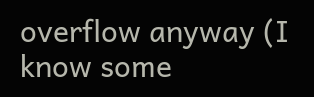overflow anyway (I know some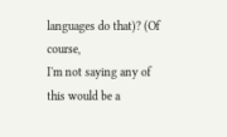languages do that)? (Of course,
I'm not saying any of this would be a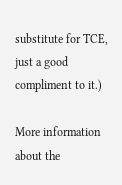substitute for TCE, just a good
compliment to it.)

More information about the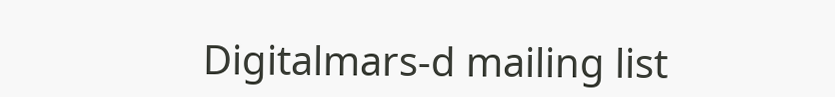Digitalmars-d mailing list